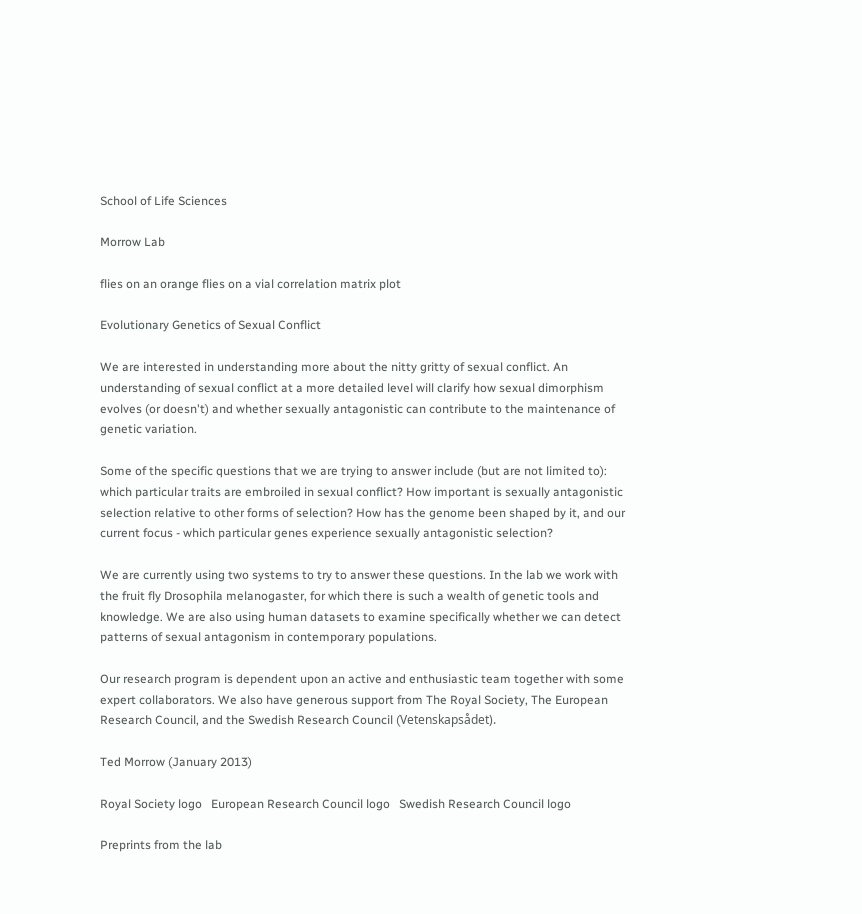School of Life Sciences

Morrow Lab

flies on an orange flies on a vial correlation matrix plot

Evolutionary Genetics of Sexual Conflict

We are interested in understanding more about the nitty gritty of sexual conflict. An understanding of sexual conflict at a more detailed level will clarify how sexual dimorphism evolves (or doesn't) and whether sexually antagonistic can contribute to the maintenance of genetic variation.

Some of the specific questions that we are trying to answer include (but are not limited to): which particular traits are embroiled in sexual conflict? How important is sexually antagonistic selection relative to other forms of selection? How has the genome been shaped by it, and our current focus - which particular genes experience sexually antagonistic selection?

We are currently using two systems to try to answer these questions. In the lab we work with the fruit fly Drosophila melanogaster, for which there is such a wealth of genetic tools and knowledge. We are also using human datasets to examine specifically whether we can detect patterns of sexual antagonism in contemporary populations.

Our research program is dependent upon an active and enthusiastic team together with some expert collaborators. We also have generous support from The Royal Society, The European Research Council, and the Swedish Research Council (Vetenskapsådet).

Ted Morrow (January 2013)

Royal Society logo   European Research Council logo   Swedish Research Council logo

Preprints from the lab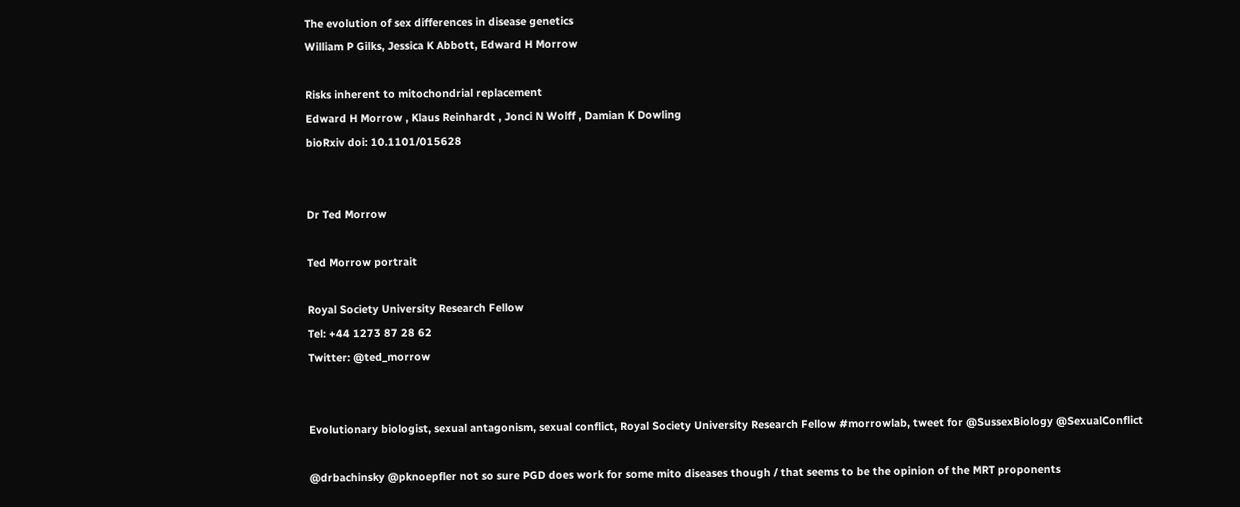The evolution of sex differences in disease genetics
William P Gilks, Jessica K Abbott, Edward H Morrow

Risks inherent to mitochondrial replacement
Edward H Morrow , Klaus Reinhardt , Jonci N Wolff , Damian K Dowling
bioRxiv doi: 10.1101/015628


Dr Ted Morrow

Ted Morrow portrait

Royal Society University Research Fellow
Tel: +44 1273 87 28 62
Twitter: @ted_morrow


Evolutionary biologist, sexual antagonism, sexual conflict, Royal Society University Research Fellow #morrowlab, tweet for @SussexBiology @SexualConflict

@drbachinsky @pknoepfler not so sure PGD does work for some mito diseases though / that seems to be the opinion of the MRT proponents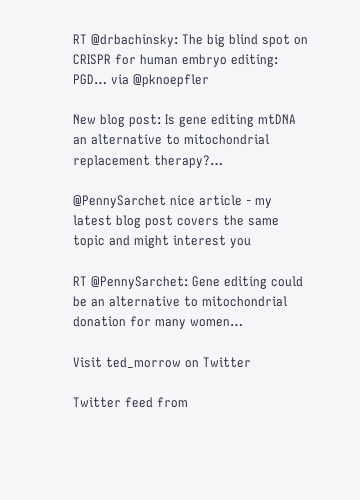RT @drbachinsky: The big blind spot on CRISPR for human embryo editing: PGD… via @pknoepfler

New blog post: Is gene editing mtDNA an alternative to mitochondrial replacement therapy?…

@PennySarchet nice article - my latest blog post covers the same topic and might interest you

RT @PennySarchet: Gene editing could be an alternative to mitochondrial donation for many women…

Visit ted_morrow on Twitter

Twitter feed from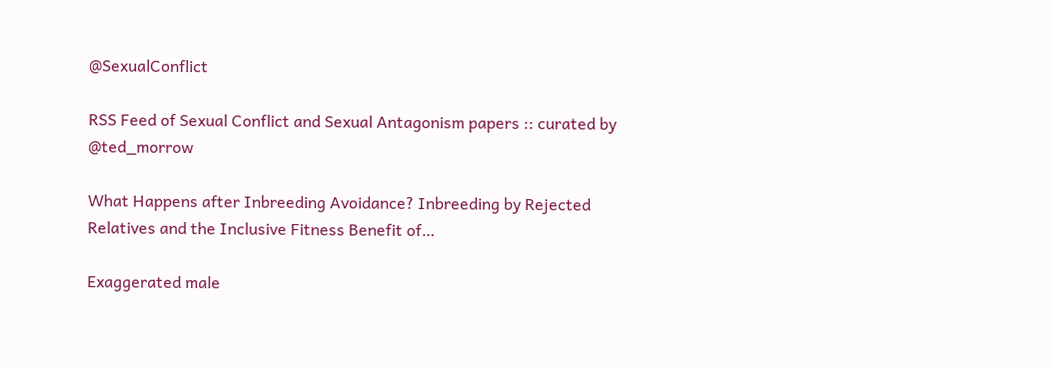@SexualConflict

RSS Feed of Sexual Conflict and Sexual Antagonism papers :: curated by @ted_morrow

What Happens after Inbreeding Avoidance? Inbreeding by Rejected Relatives and the Inclusive Fitness Benefit of…

Exaggerated male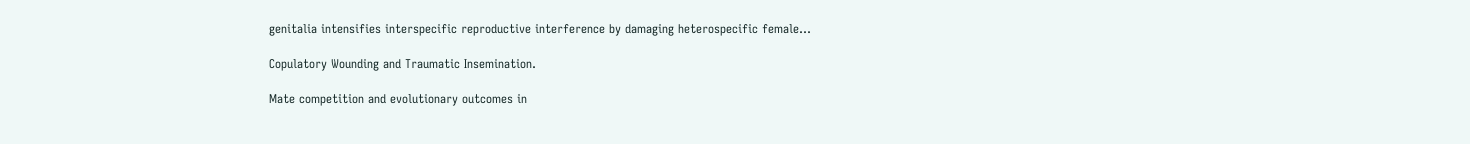genitalia intensifies interspecific reproductive interference by damaging heterospecific female…

Copulatory Wounding and Traumatic Insemination.

Mate competition and evolutionary outcomes in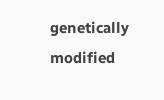genetically modified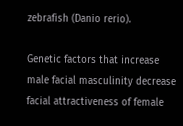zebrafish (Danio rerio).

Genetic factors that increase male facial masculinity decrease facial attractiveness of female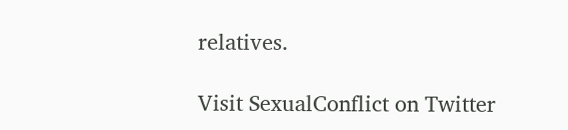relatives.

Visit SexualConflict on Twitter